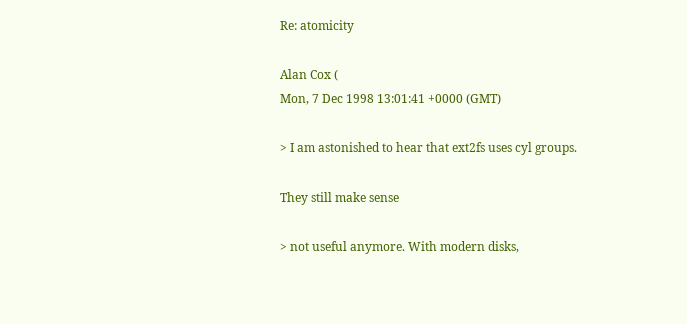Re: atomicity

Alan Cox (
Mon, 7 Dec 1998 13:01:41 +0000 (GMT)

> I am astonished to hear that ext2fs uses cyl groups.

They still make sense

> not useful anymore. With modern disks,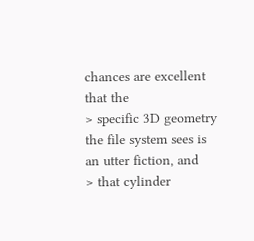chances are excellent that the
> specific 3D geometry the file system sees is an utter fiction, and
> that cylinder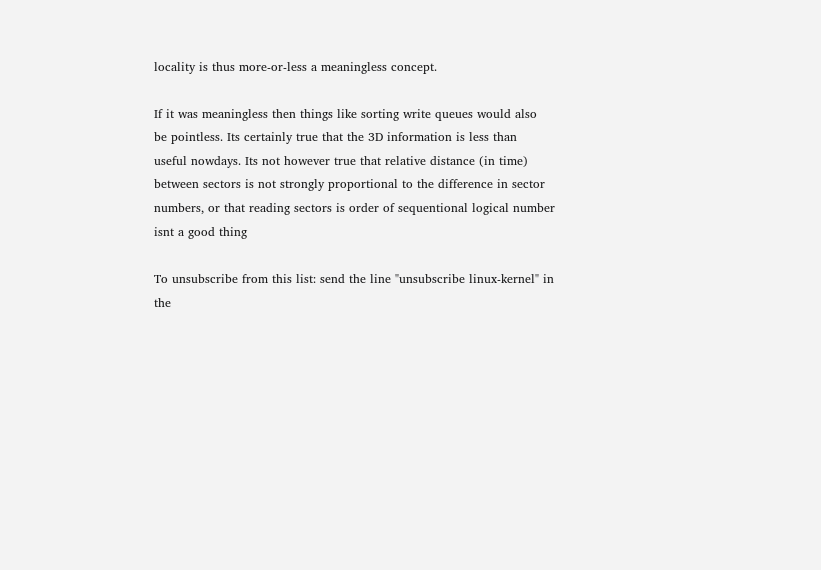locality is thus more-or-less a meaningless concept.

If it was meaningless then things like sorting write queues would also
be pointless. Its certainly true that the 3D information is less than
useful nowdays. Its not however true that relative distance (in time)
between sectors is not strongly proportional to the difference in sector
numbers, or that reading sectors is order of sequentional logical number
isnt a good thing

To unsubscribe from this list: send the line "unsubscribe linux-kernel" in
the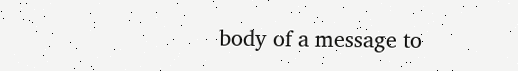body of a message to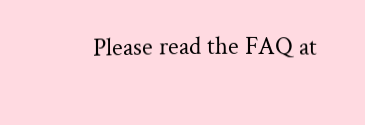Please read the FAQ at